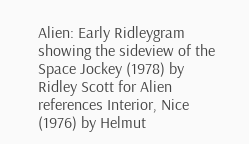Alien: Early Ridleygram showing the sideview of the Space Jockey (1978) by Ridley Scott for Alien references Interior, Nice (1976) by Helmut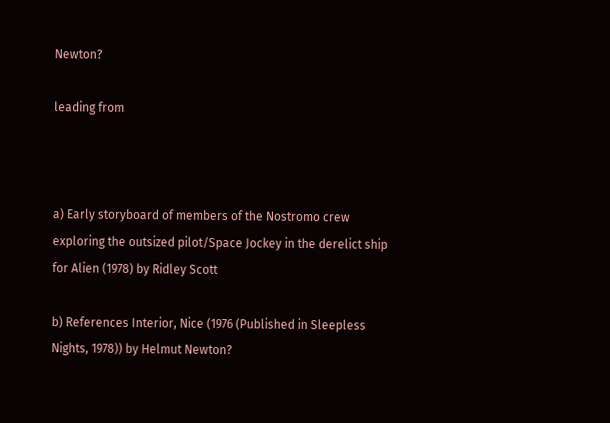Newton?

leading from



a) Early storyboard of members of the Nostromo crew exploring the outsized pilot/Space Jockey in the derelict ship for Alien (1978) by Ridley Scott

b) References Interior, Nice (1976 (Published in Sleepless Nights, 1978)) by Helmut Newton?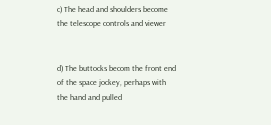c) The head and shoulders become the telescope controls and viewer


d) The buttocks becom the front end of the space jockey, perhaps with the hand and pulled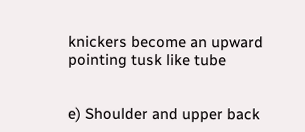knickers become an upward pointing tusk like tube


e) Shoulder and upper back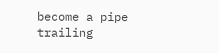become a pipe trailing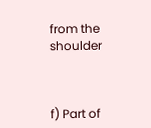from the shoulder



f) Part of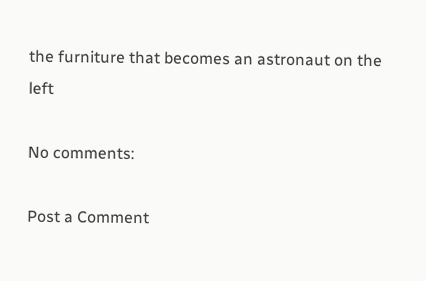the furniture that becomes an astronaut on the left

No comments:

Post a Comment